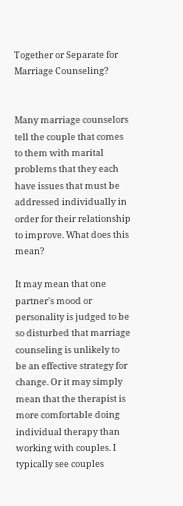Together or Separate for Marriage Counseling?


Many marriage counselors tell the couple that comes to them with marital problems that they each have issues that must be addressed individually in order for their relationship to improve. What does this mean?

It may mean that one partner's mood or personality is judged to be so disturbed that marriage counseling is unlikely to be an effective strategy for change. Or it may simply mean that the therapist is more comfortable doing individual therapy than working with couples. I typically see couples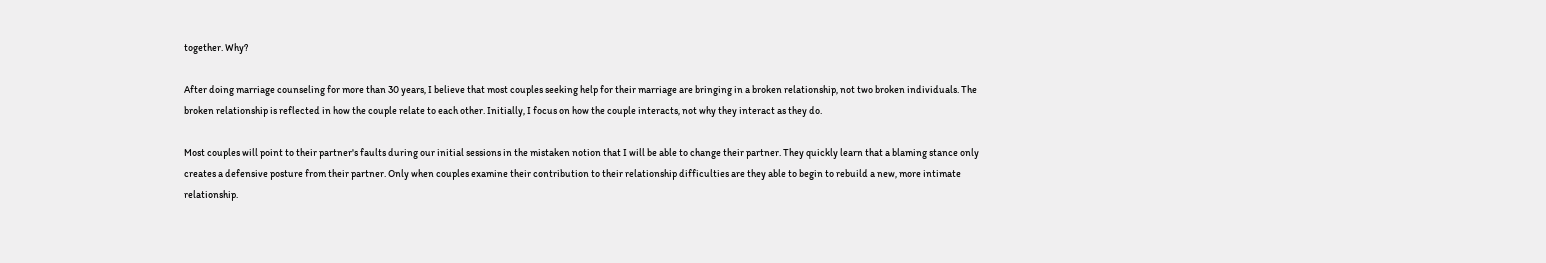together. Why?

After doing marriage counseling for more than 30 years, I believe that most couples seeking help for their marriage are bringing in a broken relationship, not two broken individuals. The broken relationship is reflected in how the couple relate to each other. Initially, I focus on how the couple interacts, not why they interact as they do.

Most couples will point to their partner's faults during our initial sessions in the mistaken notion that I will be able to change their partner. They quickly learn that a blaming stance only creates a defensive posture from their partner. Only when couples examine their contribution to their relationship difficulties are they able to begin to rebuild a new, more intimate relationship.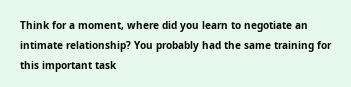Think for a moment, where did you learn to negotiate an intimate relationship? You probably had the same training for this important task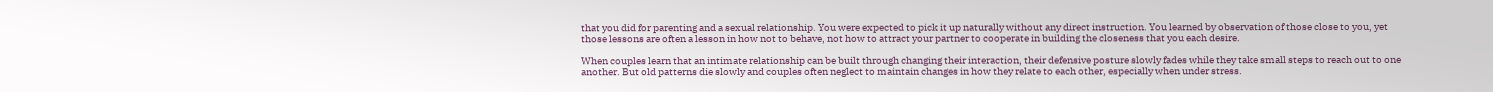that you did for parenting and a sexual relationship. You were expected to pick it up naturally without any direct instruction. You learned by observation of those close to you, yet those lessons are often a lesson in how not to behave, not how to attract your partner to cooperate in building the closeness that you each desire.

When couples learn that an intimate relationship can be built through changing their interaction, their defensive posture slowly fades while they take small steps to reach out to one another. But old patterns die slowly and couples often neglect to maintain changes in how they relate to each other, especially when under stress.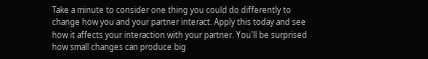Take a minute to consider one thing you could do differently to change how you and your partner interact. Apply this today and see how it affects your interaction with your partner. You'll be surprised how small changes can produce big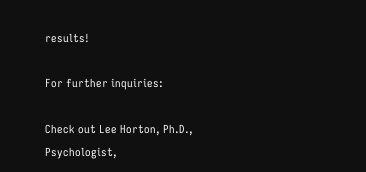results!

For further inquiries:

Check out Lee Horton, Ph.D., Psychologist,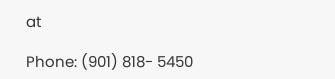at

Phone: (901) 818- 5450